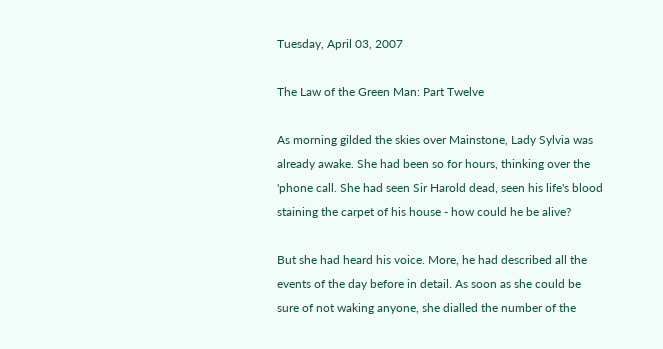Tuesday, April 03, 2007

The Law of the Green Man: Part Twelve

As morning gilded the skies over Mainstone, Lady Sylvia was already awake. She had been so for hours, thinking over the 'phone call. She had seen Sir Harold dead, seen his life's blood staining the carpet of his house - how could he be alive?

But she had heard his voice. More, he had described all the events of the day before in detail. As soon as she could be sure of not waking anyone, she dialled the number of the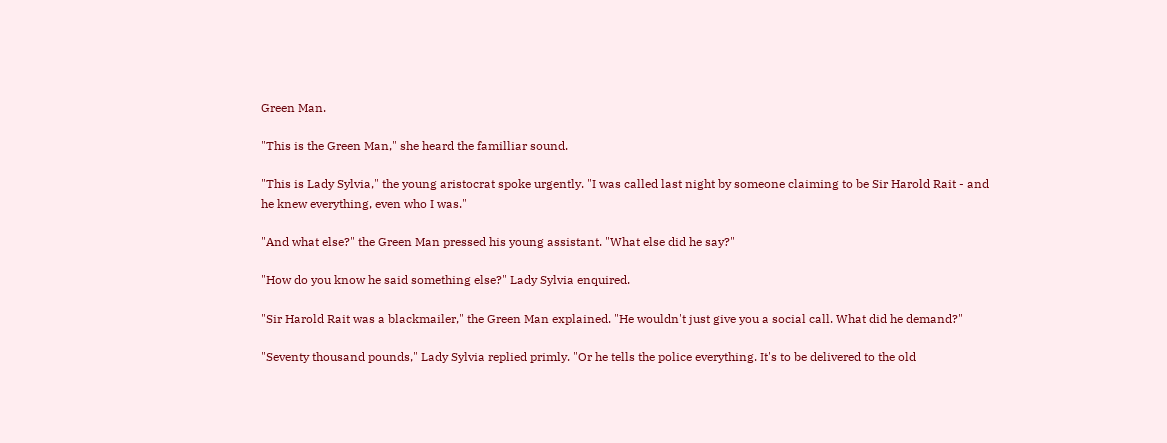Green Man.

"This is the Green Man," she heard the familliar sound.

"This is Lady Sylvia," the young aristocrat spoke urgently. "I was called last night by someone claiming to be Sir Harold Rait - and he knew everything, even who I was."

"And what else?" the Green Man pressed his young assistant. "What else did he say?"

"How do you know he said something else?" Lady Sylvia enquired.

"Sir Harold Rait was a blackmailer," the Green Man explained. "He wouldn't just give you a social call. What did he demand?"

"Seventy thousand pounds," Lady Sylvia replied primly. "Or he tells the police everything. It's to be delivered to the old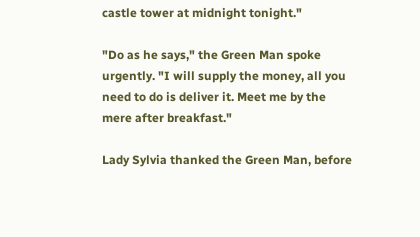castle tower at midnight tonight."

"Do as he says," the Green Man spoke urgently. "I will supply the money, all you need to do is deliver it. Meet me by the mere after breakfast."

Lady Sylvia thanked the Green Man, before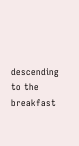descending to the breakfast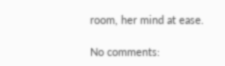room, her mind at ease.

No comments: